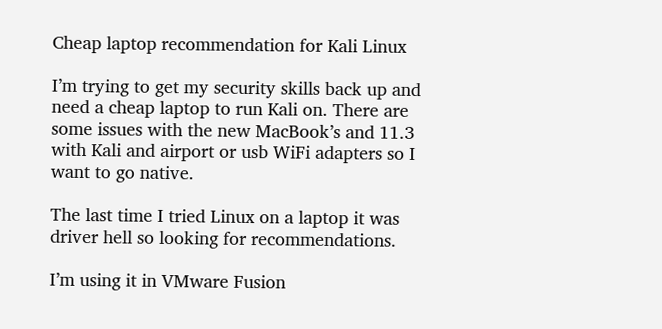Cheap laptop recommendation for Kali Linux

I’m trying to get my security skills back up and need a cheap laptop to run Kali on. There are some issues with the new MacBook’s and 11.3 with Kali and airport or usb WiFi adapters so I want to go native.

The last time I tried Linux on a laptop it was driver hell so looking for recommendations.

I’m using it in VMware Fusion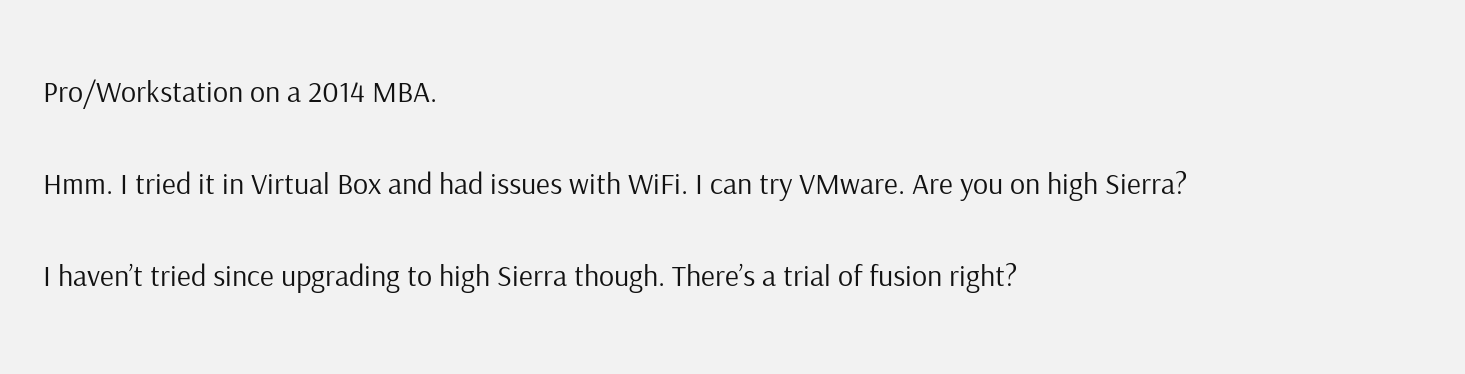Pro/Workstation on a 2014 MBA.

Hmm. I tried it in Virtual Box and had issues with WiFi. I can try VMware. Are you on high Sierra?

I haven’t tried since upgrading to high Sierra though. There’s a trial of fusion right?